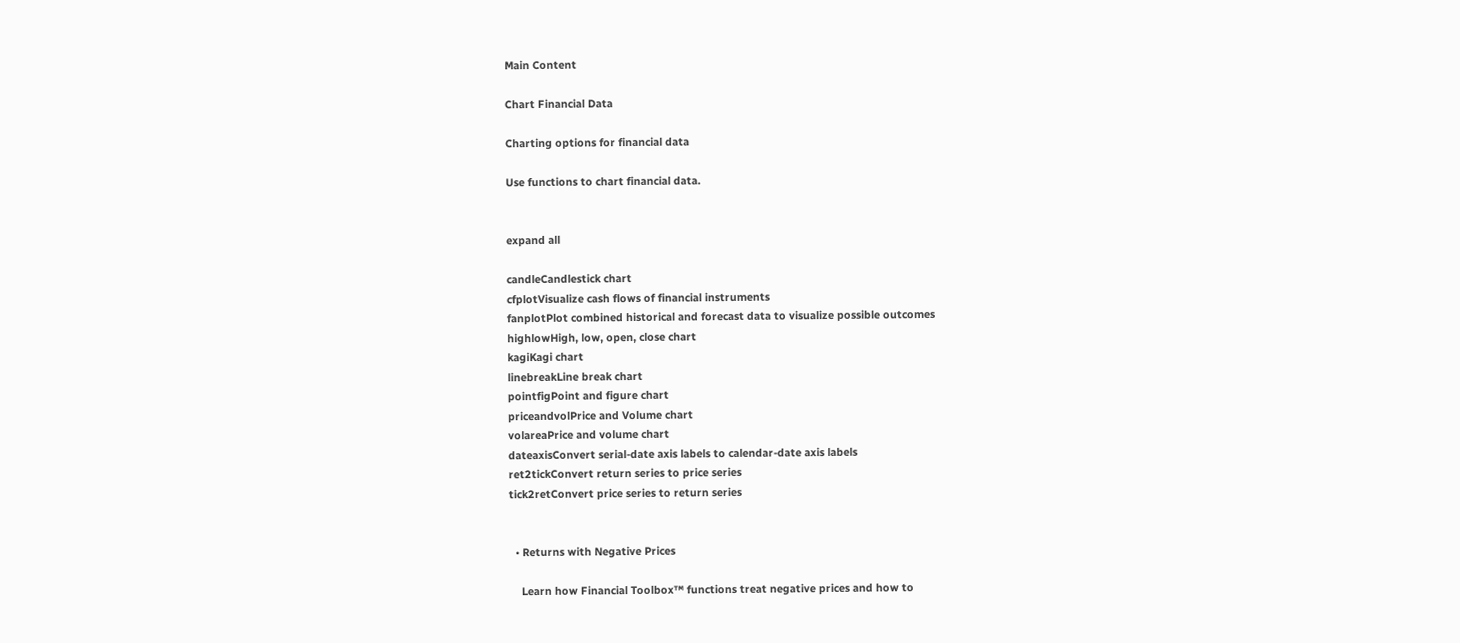Main Content

Chart Financial Data

Charting options for financial data

Use functions to chart financial data.


expand all

candleCandlestick chart
cfplotVisualize cash flows of financial instruments
fanplotPlot combined historical and forecast data to visualize possible outcomes
highlowHigh, low, open, close chart
kagiKagi chart
linebreakLine break chart
pointfigPoint and figure chart
priceandvolPrice and Volume chart
volareaPrice and volume chart
dateaxisConvert serial-date axis labels to calendar-date axis labels
ret2tickConvert return series to price series
tick2retConvert price series to return series


  • Returns with Negative Prices

    Learn how Financial Toolbox™ functions treat negative prices and how to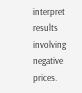interpret results involving negative prices.